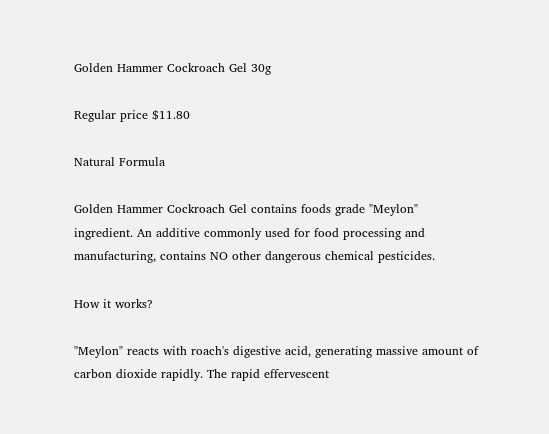Golden Hammer Cockroach Gel 30g

Regular price $11.80

Natural Formula

Golden Hammer Cockroach Gel contains foods grade "Meylon" ingredient. An additive commonly used for food processing and manufacturing, contains NO other dangerous chemical pesticides.

How it works?

"Meylon" reacts with roach's digestive acid, generating massive amount of carbon dioxide rapidly. The rapid effervescent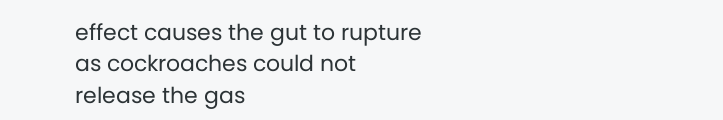effect causes the gut to rupture as cockroaches could not release the gas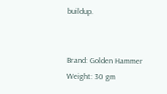buildup.


Brand: Golden Hammer
Weight: 30 gm